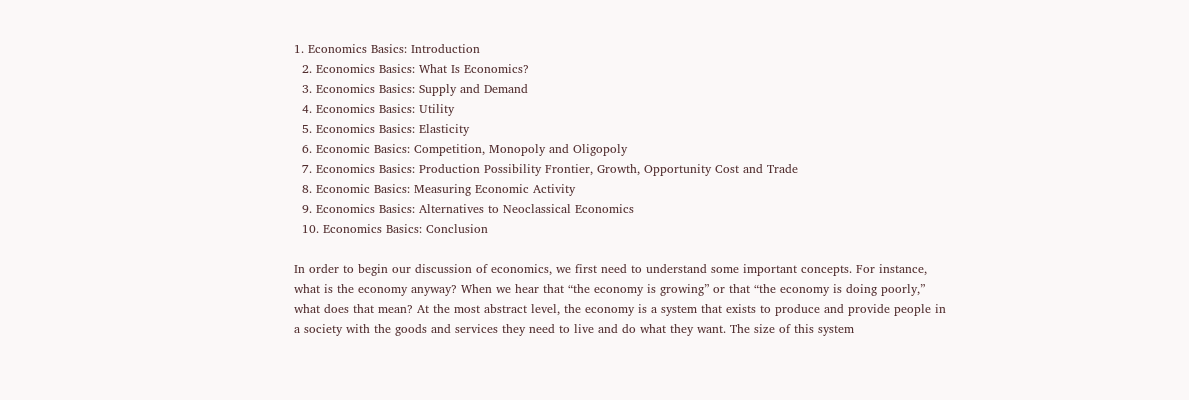1. Economics Basics: Introduction
  2. Economics Basics: What Is Economics?
  3. Economics Basics: Supply and Demand
  4. Economics Basics: Utility
  5. Economics Basics: Elasticity
  6. Economic Basics: Competition, Monopoly and Oligopoly
  7. Economics Basics: Production Possibility Frontier, Growth, Opportunity Cost and Trade
  8. Economic Basics: Measuring Economic Activity
  9. Economics Basics: Alternatives to Neoclassical Economics
  10. Economics Basics: Conclusion

In order to begin our discussion of economics, we first need to understand some important concepts. For instance, what is the economy anyway? When we hear that “the economy is growing” or that “the economy is doing poorly,” what does that mean? At the most abstract level, the economy is a system that exists to produce and provide people in a society with the goods and services they need to live and do what they want. The size of this system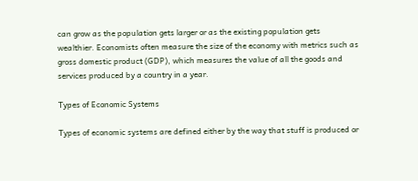can grow as the population gets larger or as the existing population gets wealthier. Economists often measure the size of the economy with metrics such as gross domestic product (GDP), which measures the value of all the goods and services produced by a country in a year.

Types of Economic Systems

Types of economic systems are defined either by the way that stuff is produced or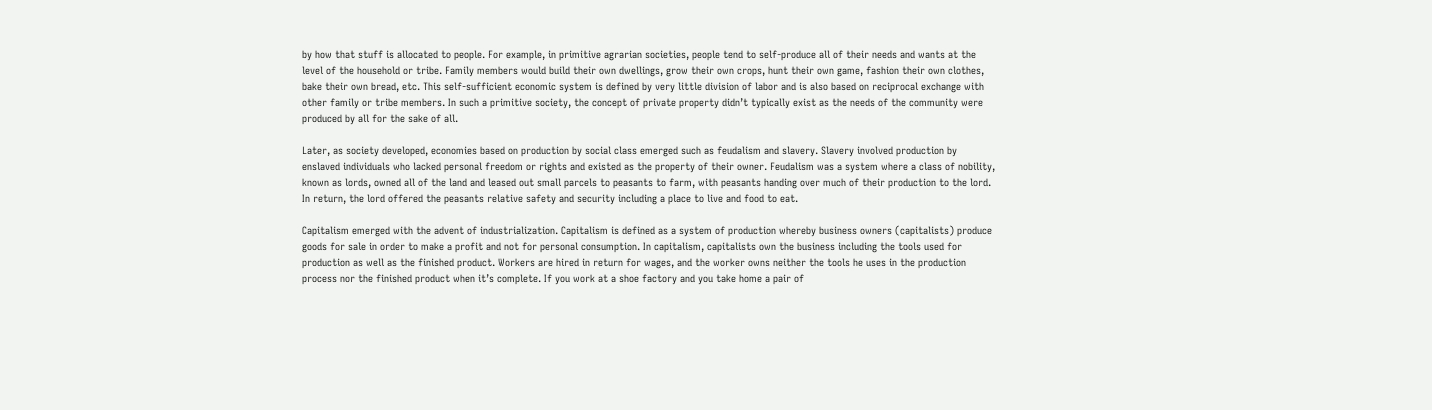by how that stuff is allocated to people. For example, in primitive agrarian societies, people tend to self-produce all of their needs and wants at the level of the household or tribe. Family members would build their own dwellings, grow their own crops, hunt their own game, fashion their own clothes, bake their own bread, etc. This self-sufficient economic system is defined by very little division of labor and is also based on reciprocal exchange with other family or tribe members. In such a primitive society, the concept of private property didn’t typically exist as the needs of the community were produced by all for the sake of all.

Later, as society developed, economies based on production by social class emerged such as feudalism and slavery. Slavery involved production by enslaved individuals who lacked personal freedom or rights and existed as the property of their owner. Feudalism was a system where a class of nobility, known as lords, owned all of the land and leased out small parcels to peasants to farm, with peasants handing over much of their production to the lord. In return, the lord offered the peasants relative safety and security including a place to live and food to eat.

Capitalism emerged with the advent of industrialization. Capitalism is defined as a system of production whereby business owners (capitalists) produce goods for sale in order to make a profit and not for personal consumption. In capitalism, capitalists own the business including the tools used for production as well as the finished product. Workers are hired in return for wages, and the worker owns neither the tools he uses in the production process nor the finished product when it’s complete. If you work at a shoe factory and you take home a pair of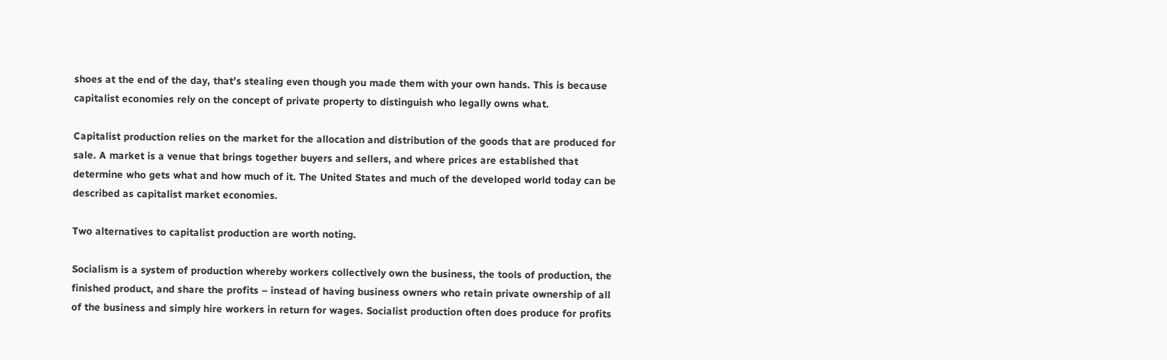shoes at the end of the day, that’s stealing even though you made them with your own hands. This is because capitalist economies rely on the concept of private property to distinguish who legally owns what.

Capitalist production relies on the market for the allocation and distribution of the goods that are produced for sale. A market is a venue that brings together buyers and sellers, and where prices are established that determine who gets what and how much of it. The United States and much of the developed world today can be described as capitalist market economies.

Two alternatives to capitalist production are worth noting.

Socialism is a system of production whereby workers collectively own the business, the tools of production, the finished product, and share the profits – instead of having business owners who retain private ownership of all of the business and simply hire workers in return for wages. Socialist production often does produce for profits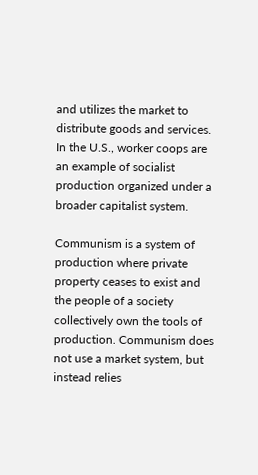and utilizes the market to distribute goods and services. In the U.S., worker coops are an example of socialist production organized under a broader capitalist system.

Communism is a system of production where private property ceases to exist and the people of a society collectively own the tools of production. Communism does not use a market system, but instead relies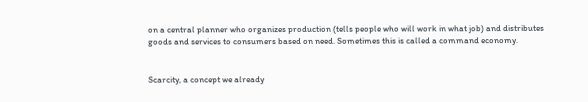on a central planner who organizes production (tells people who will work in what job) and distributes goods and services to consumers based on need. Sometimes this is called a command economy.


Scarcity, a concept we already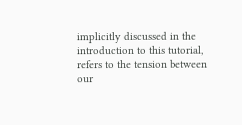implicitly discussed in the introduction to this tutorial, refers to the tension between our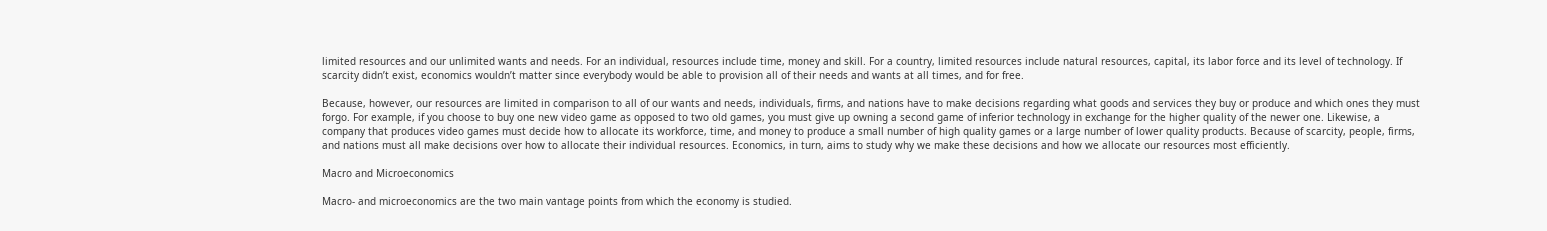limited resources and our unlimited wants and needs. For an individual, resources include time, money and skill. For a country, limited resources include natural resources, capital, its labor force and its level of technology. If scarcity didn’t exist, economics wouldn’t matter since everybody would be able to provision all of their needs and wants at all times, and for free.

Because, however, our resources are limited in comparison to all of our wants and needs, individuals, firms, and nations have to make decisions regarding what goods and services they buy or produce and which ones they must forgo. For example, if you choose to buy one new video game as opposed to two old games, you must give up owning a second game of inferior technology in exchange for the higher quality of the newer one. Likewise, a company that produces video games must decide how to allocate its workforce, time, and money to produce a small number of high quality games or a large number of lower quality products. Because of scarcity, people, firms, and nations must all make decisions over how to allocate their individual resources. Economics, in turn, aims to study why we make these decisions and how we allocate our resources most efficiently.

Macro and Microeconomics

Macro- and microeconomics are the two main vantage points from which the economy is studied.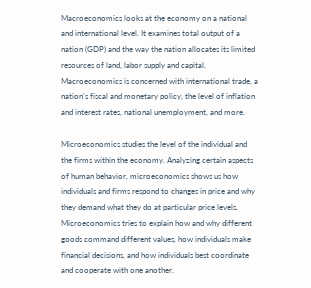Macroeconomics looks at the economy on a national and international level. It examines total output of a nation (GDP) and the way the nation allocates its limited resources of land, labor supply and capital. Macroeconomics is concerned with international trade, a nation’s fiscal and monetary policy, the level of inflation and interest rates, national unemployment, and more.

Microeconomics studies the level of the individual and the firms within the economy. Analyzing certain aspects of human behavior, microeconomics shows us how individuals and firms respond to changes in price and why they demand what they do at particular price levels. Microeconomics tries to explain how and why different goods command different values, how individuals make financial decisions, and how individuals best coordinate and cooperate with one another.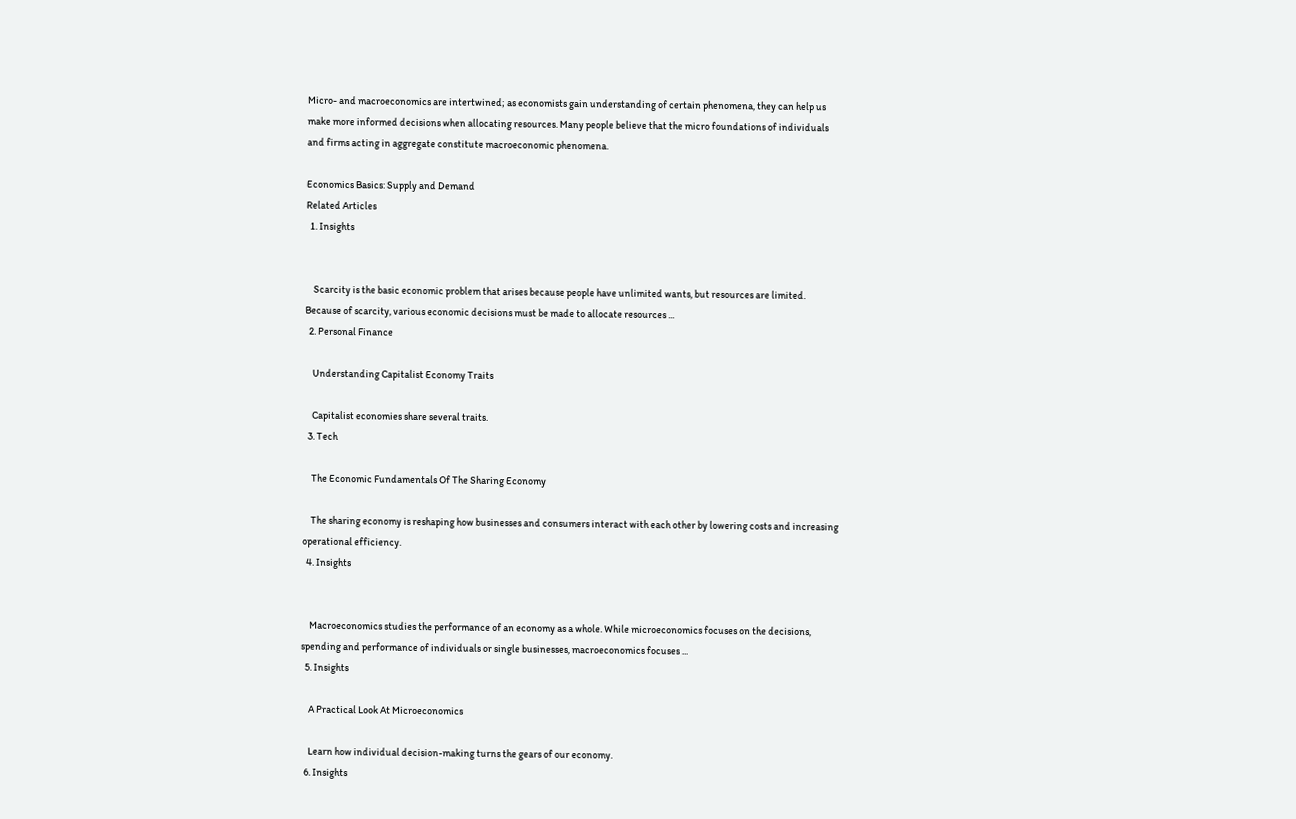Micro- and macroeconomics are intertwined; as economists gain understanding of certain phenomena, they can help us make more informed decisions when allocating resources. Many people believe that the micro foundations of individuals and firms acting in aggregate constitute macroeconomic phenomena.

Economics Basics: Supply and Demand
Related Articles
  1. Insights


    Scarcity is the basic economic problem that arises because people have unlimited wants, but resources are limited. Because of scarcity, various economic decisions must be made to allocate resources ...
  2. Personal Finance

    Understanding Capitalist Economy Traits

    Capitalist economies share several traits.
  3. Tech

    The Economic Fundamentals Of The Sharing Economy

    The sharing economy is reshaping how businesses and consumers interact with each other by lowering costs and increasing operational efficiency.
  4. Insights


    Macroeconomics studies the performance of an economy as a whole. While microeconomics focuses on the decisions, spending and performance of individuals or single businesses, macroeconomics focuses ...
  5. Insights

    A Practical Look At Microeconomics

    Learn how individual decision-making turns the gears of our economy.
  6. Insights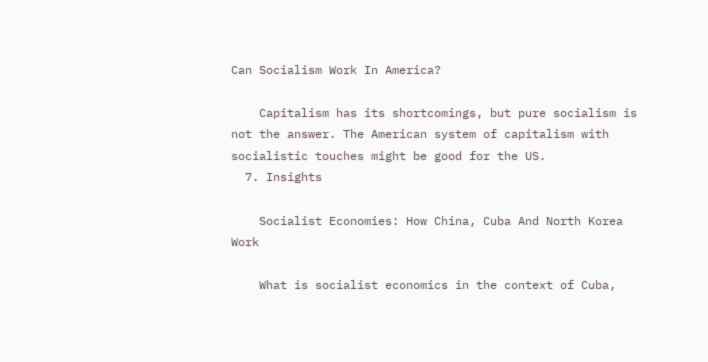Can Socialism Work In America?

    Capitalism has its shortcomings, but pure socialism is not the answer. The American system of capitalism with socialistic touches might be good for the US.
  7. Insights

    Socialist Economies: How China, Cuba And North Korea Work

    What is socialist economics in the context of Cuba,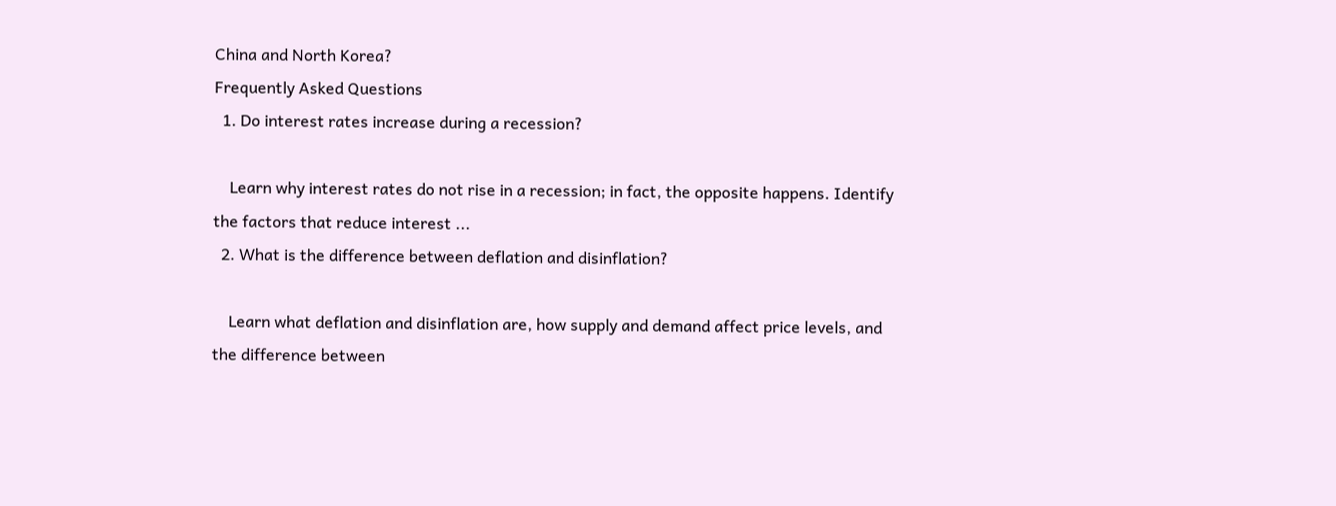China and North Korea?
Frequently Asked Questions
  1. Do interest rates increase during a recession?

    Learn why interest rates do not rise in a recession; in fact, the opposite happens. Identify the factors that reduce interest ...
  2. What is the difference between deflation and disinflation?

    Learn what deflation and disinflation are, how supply and demand affect price levels, and the difference between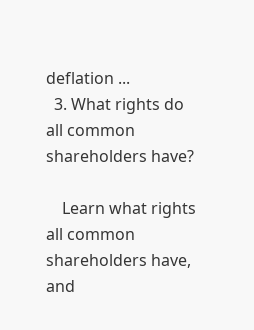deflation ...
  3. What rights do all common shareholders have?

    Learn what rights all common shareholders have, and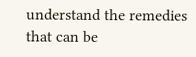understand the remedies that can be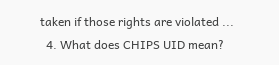taken if those rights are violated ...
  4. What does CHIPS UID mean?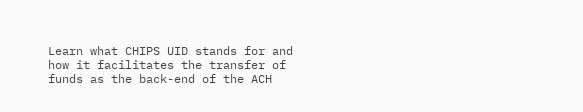Learn what CHIPS UID stands for and how it facilitates the transfer of funds as the back-end of the ACH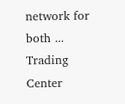network for both ...
Trading Center